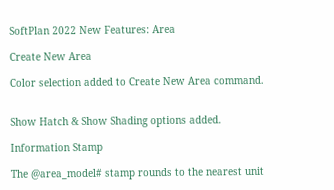SoftPlan 2022 New Features: Area

Create New Area

Color selection added to Create New Area command.


Show Hatch & Show Shading options added.

Information Stamp

The @area_model# stamp rounds to the nearest unit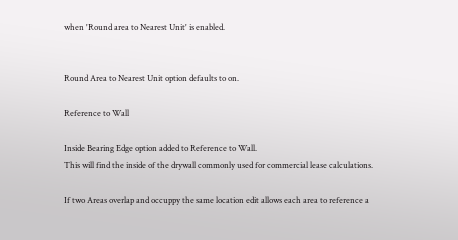when 'Round area to Nearest Unit' is enabled.


Round Area to Nearest Unit option defaults to on.

Reference to Wall

Inside Bearing Edge option added to Reference to Wall.
This will find the inside of the drywall commonly used for commercial lease calculations.

If two Areas overlap and occuppy the same location edit allows each area to reference a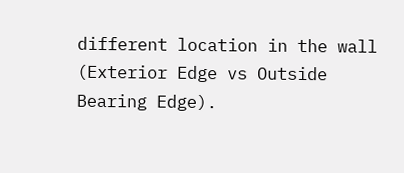different location in the wall (Exterior Edge vs Outside Bearing Edge).